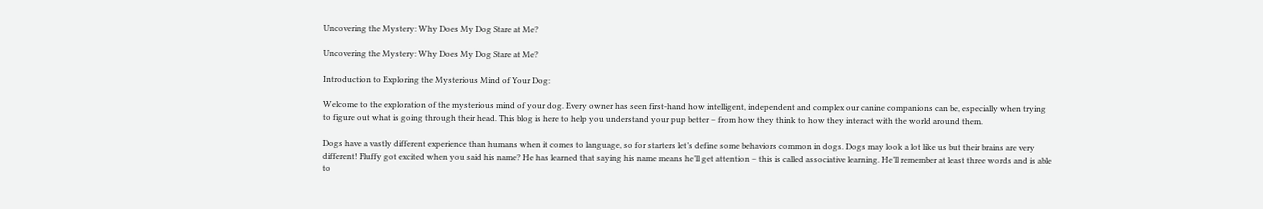Uncovering the Mystery: Why Does My Dog Stare at Me?

Uncovering the Mystery: Why Does My Dog Stare at Me?

Introduction to Exploring the Mysterious Mind of Your Dog:

Welcome to the exploration of the mysterious mind of your dog. Every owner has seen first-hand how intelligent, independent and complex our canine companions can be, especially when trying to figure out what is going through their head. This blog is here to help you understand your pup better – from how they think to how they interact with the world around them.

Dogs have a vastly different experience than humans when it comes to language, so for starters let’s define some behaviors common in dogs. Dogs may look a lot like us but their brains are very different! Fluffy got excited when you said his name? He has learned that saying his name means he’ll get attention – this is called associative learning. He’ll remember at least three words and is able to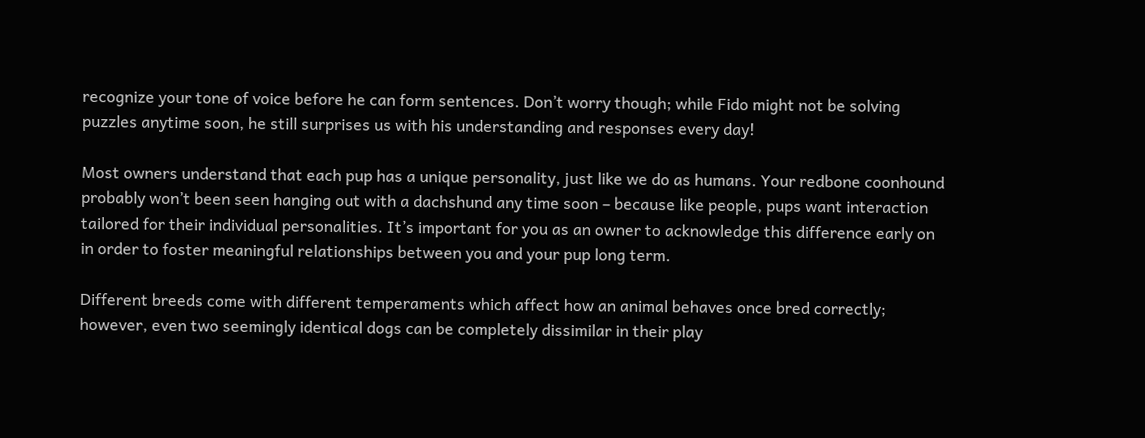recognize your tone of voice before he can form sentences. Don’t worry though; while Fido might not be solving puzzles anytime soon, he still surprises us with his understanding and responses every day!

Most owners understand that each pup has a unique personality, just like we do as humans. Your redbone coonhound probably won’t been seen hanging out with a dachshund any time soon – because like people, pups want interaction tailored for their individual personalities. It’s important for you as an owner to acknowledge this difference early on in order to foster meaningful relationships between you and your pup long term.

Different breeds come with different temperaments which affect how an animal behaves once bred correctly; however, even two seemingly identical dogs can be completely dissimilar in their play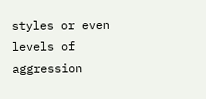styles or even levels of aggression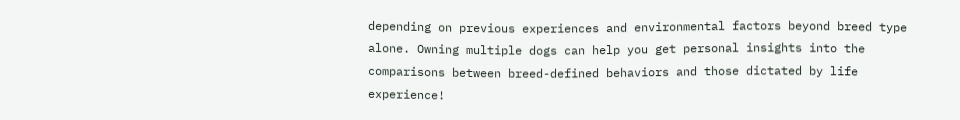depending on previous experiences and environmental factors beyond breed type alone. Owning multiple dogs can help you get personal insights into the comparisons between breed-defined behaviors and those dictated by life experience!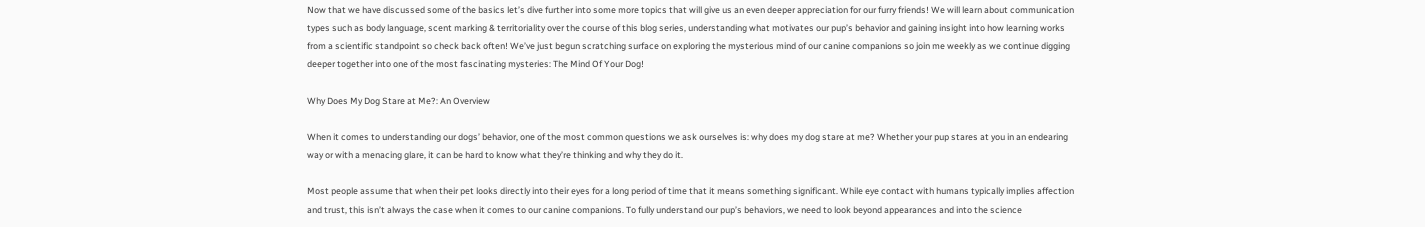Now that we have discussed some of the basics let’s dive further into some more topics that will give us an even deeper appreciation for our furry friends! We will learn about communication types such as body language, scent marking & territoriality over the course of this blog series, understanding what motivates our pup’s behavior and gaining insight into how learning works from a scientific standpoint so check back often! We’ve just begun scratching surface on exploring the mysterious mind of our canine companions so join me weekly as we continue digging deeper together into one of the most fascinating mysteries: The Mind Of Your Dog!

Why Does My Dog Stare at Me?: An Overview

When it comes to understanding our dogs’ behavior, one of the most common questions we ask ourselves is: why does my dog stare at me? Whether your pup stares at you in an endearing way or with a menacing glare, it can be hard to know what they’re thinking and why they do it.

Most people assume that when their pet looks directly into their eyes for a long period of time that it means something significant. While eye contact with humans typically implies affection and trust, this isn’t always the case when it comes to our canine companions. To fully understand our pup’s behaviors, we need to look beyond appearances and into the science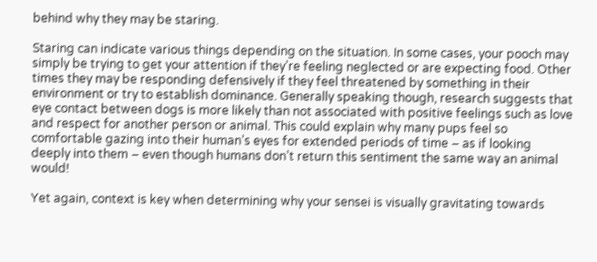behind why they may be staring.

Staring can indicate various things depending on the situation. In some cases, your pooch may simply be trying to get your attention if they’re feeling neglected or are expecting food. Other times they may be responding defensively if they feel threatened by something in their environment or try to establish dominance. Generally speaking though, research suggests that eye contact between dogs is more likely than not associated with positive feelings such as love and respect for another person or animal. This could explain why many pups feel so comfortable gazing into their human’s eyes for extended periods of time – as if looking deeply into them – even though humans don’t return this sentiment the same way an animal would!

Yet again, context is key when determining why your sensei is visually gravitating towards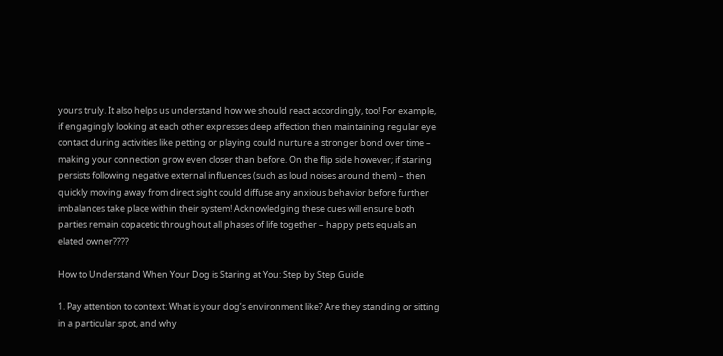yours truly. It also helps us understand how we should react accordingly, too! For example, if engagingly looking at each other expresses deep affection then maintaining regular eye contact during activities like petting or playing could nurture a stronger bond over time – making your connection grow even closer than before. On the flip side however; if staring persists following negative external influences (such as loud noises around them) – then quickly moving away from direct sight could diffuse any anxious behavior before further imbalances take place within their system! Acknowledging these cues will ensure both parties remain copacetic throughout all phases of life together – happy pets equals an elated owner????

How to Understand When Your Dog is Staring at You: Step by Step Guide

1. Pay attention to context: What is your dog’s environment like? Are they standing or sitting in a particular spot, and why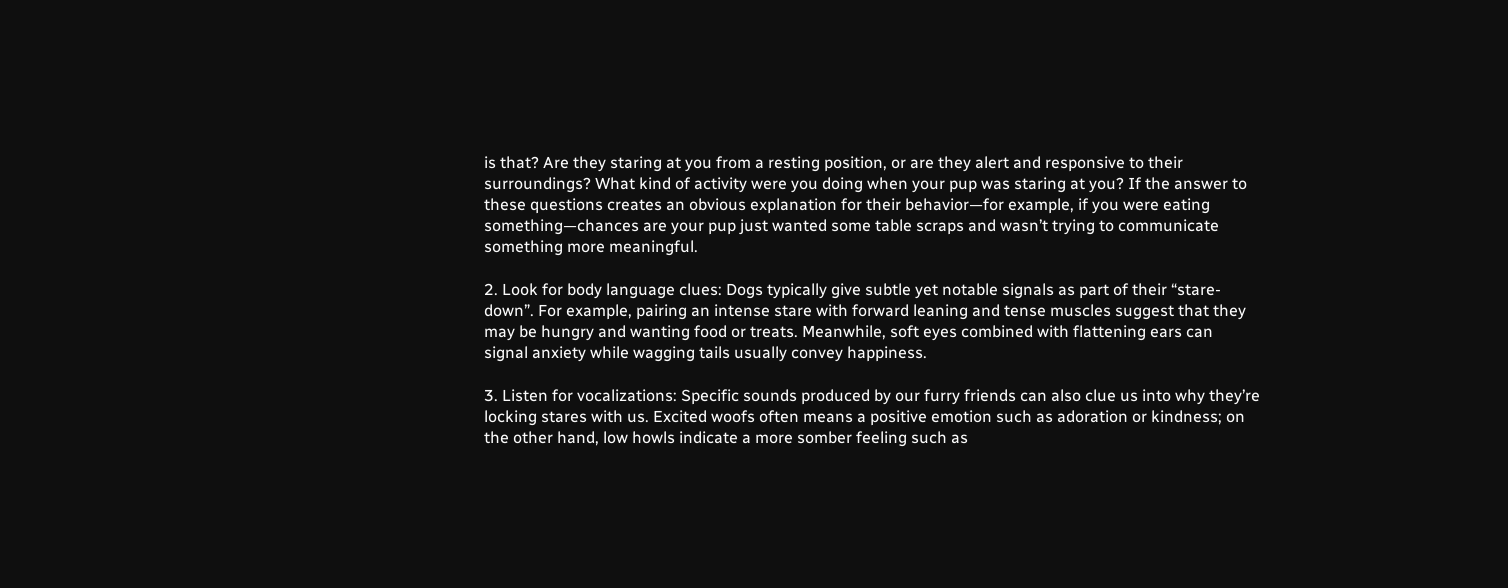is that? Are they staring at you from a resting position, or are they alert and responsive to their surroundings? What kind of activity were you doing when your pup was staring at you? If the answer to these questions creates an obvious explanation for their behavior—for example, if you were eating something—chances are your pup just wanted some table scraps and wasn’t trying to communicate something more meaningful.

2. Look for body language clues: Dogs typically give subtle yet notable signals as part of their “stare-down”. For example, pairing an intense stare with forward leaning and tense muscles suggest that they may be hungry and wanting food or treats. Meanwhile, soft eyes combined with flattening ears can signal anxiety while wagging tails usually convey happiness.

3. Listen for vocalizations: Specific sounds produced by our furry friends can also clue us into why they’re locking stares with us. Excited woofs often means a positive emotion such as adoration or kindness; on the other hand, low howls indicate a more somber feeling such as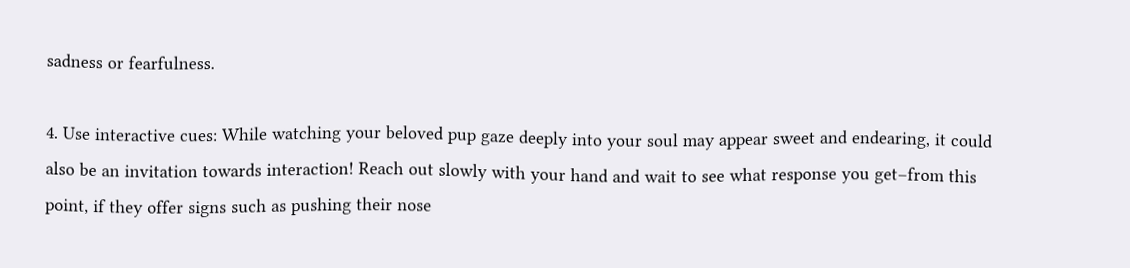sadness or fearfulness.

4. Use interactive cues: While watching your beloved pup gaze deeply into your soul may appear sweet and endearing, it could also be an invitation towards interaction! Reach out slowly with your hand and wait to see what response you get–from this point, if they offer signs such as pushing their nose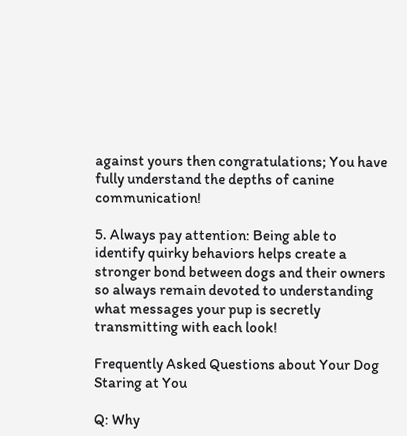against yours then congratulations; You have fully understand the depths of canine communication!

5. Always pay attention: Being able to identify quirky behaviors helps create a stronger bond between dogs and their owners so always remain devoted to understanding what messages your pup is secretly transmitting with each look!

Frequently Asked Questions about Your Dog Staring at You

Q: Why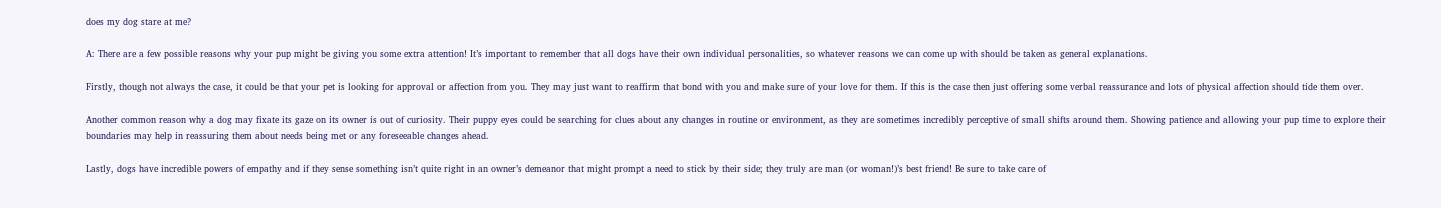does my dog stare at me?

A: There are a few possible reasons why your pup might be giving you some extra attention! It’s important to remember that all dogs have their own individual personalities, so whatever reasons we can come up with should be taken as general explanations.

Firstly, though not always the case, it could be that your pet is looking for approval or affection from you. They may just want to reaffirm that bond with you and make sure of your love for them. If this is the case then just offering some verbal reassurance and lots of physical affection should tide them over.

Another common reason why a dog may fixate its gaze on its owner is out of curiosity. Their puppy eyes could be searching for clues about any changes in routine or environment, as they are sometimes incredibly perceptive of small shifts around them. Showing patience and allowing your pup time to explore their boundaries may help in reassuring them about needs being met or any foreseeable changes ahead.

Lastly, dogs have incredible powers of empathy and if they sense something isn’t quite right in an owner’s demeanor that might prompt a need to stick by their side; they truly are man (or woman!)’s best friend! Be sure to take care of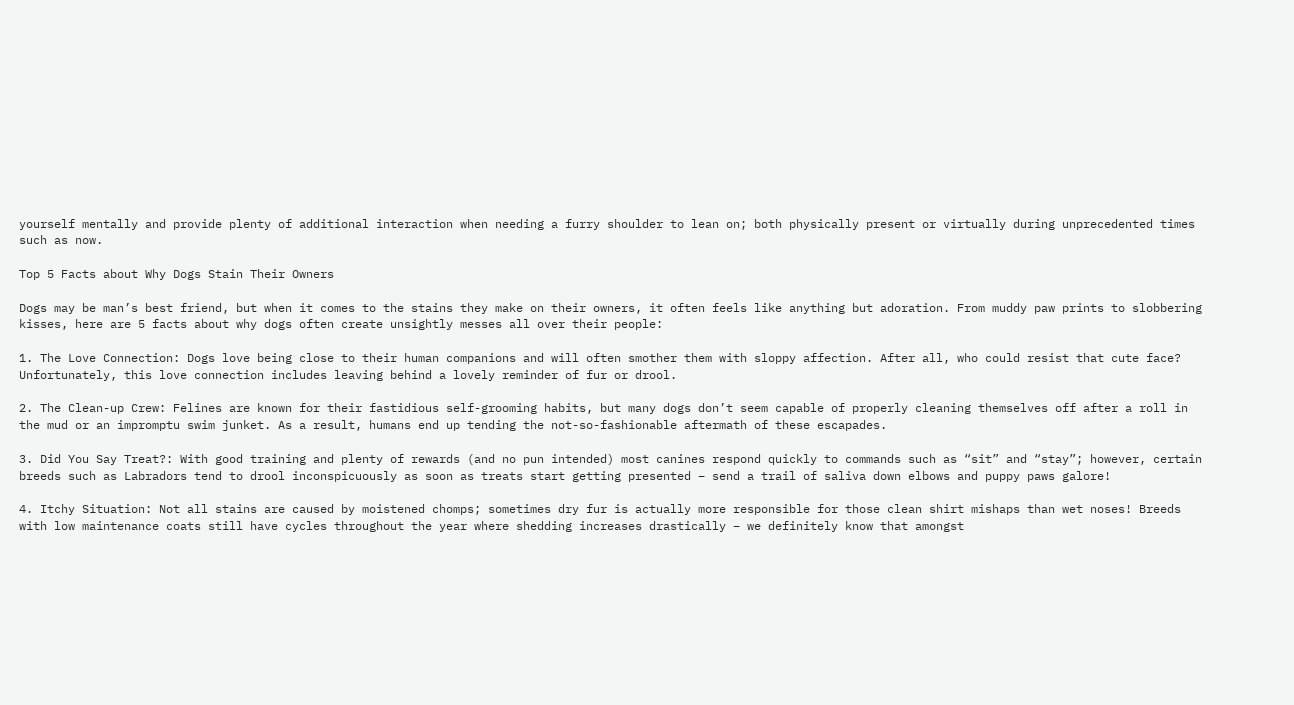yourself mentally and provide plenty of additional interaction when needing a furry shoulder to lean on; both physically present or virtually during unprecedented times such as now.

Top 5 Facts about Why Dogs Stain Their Owners

Dogs may be man’s best friend, but when it comes to the stains they make on their owners, it often feels like anything but adoration. From muddy paw prints to slobbering kisses, here are 5 facts about why dogs often create unsightly messes all over their people:

1. The Love Connection: Dogs love being close to their human companions and will often smother them with sloppy affection. After all, who could resist that cute face? Unfortunately, this love connection includes leaving behind a lovely reminder of fur or drool.

2. The Clean-up Crew: Felines are known for their fastidious self-grooming habits, but many dogs don’t seem capable of properly cleaning themselves off after a roll in the mud or an impromptu swim junket. As a result, humans end up tending the not-so-fashionable aftermath of these escapades.

3. Did You Say Treat?: With good training and plenty of rewards (and no pun intended) most canines respond quickly to commands such as “sit” and “stay”; however, certain breeds such as Labradors tend to drool inconspicuously as soon as treats start getting presented – send a trail of saliva down elbows and puppy paws galore!

4. Itchy Situation: Not all stains are caused by moistened chomps; sometimes dry fur is actually more responsible for those clean shirt mishaps than wet noses! Breeds with low maintenance coats still have cycles throughout the year where shedding increases drastically – we definitely know that amongst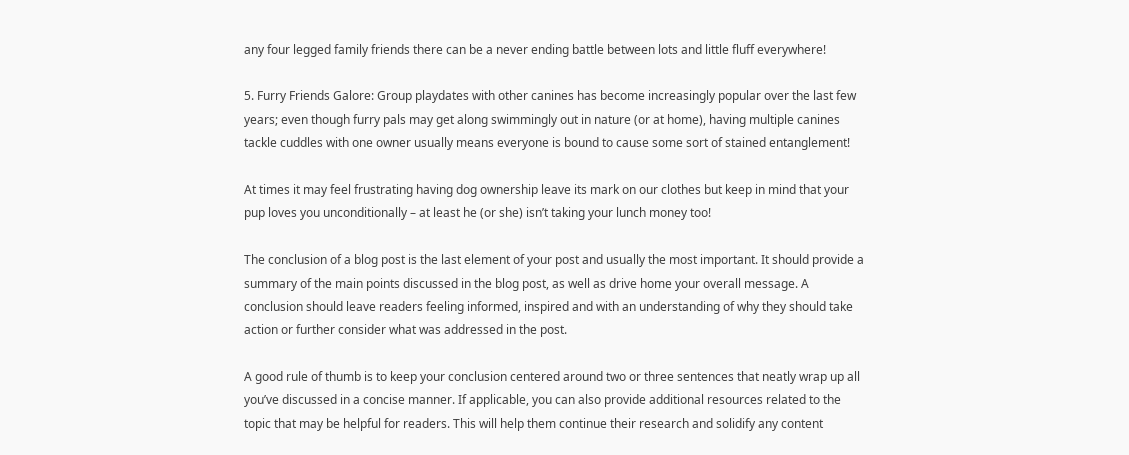any four legged family friends there can be a never ending battle between lots and little fluff everywhere!

5. Furry Friends Galore: Group playdates with other canines has become increasingly popular over the last few years; even though furry pals may get along swimmingly out in nature (or at home), having multiple canines tackle cuddles with one owner usually means everyone is bound to cause some sort of stained entanglement!

At times it may feel frustrating having dog ownership leave its mark on our clothes but keep in mind that your pup loves you unconditionally – at least he (or she) isn’t taking your lunch money too!

The conclusion of a blog post is the last element of your post and usually the most important. It should provide a summary of the main points discussed in the blog post, as well as drive home your overall message. A conclusion should leave readers feeling informed, inspired and with an understanding of why they should take action or further consider what was addressed in the post.

A good rule of thumb is to keep your conclusion centered around two or three sentences that neatly wrap up all you’ve discussed in a concise manner. If applicable, you can also provide additional resources related to the topic that may be helpful for readers. This will help them continue their research and solidify any content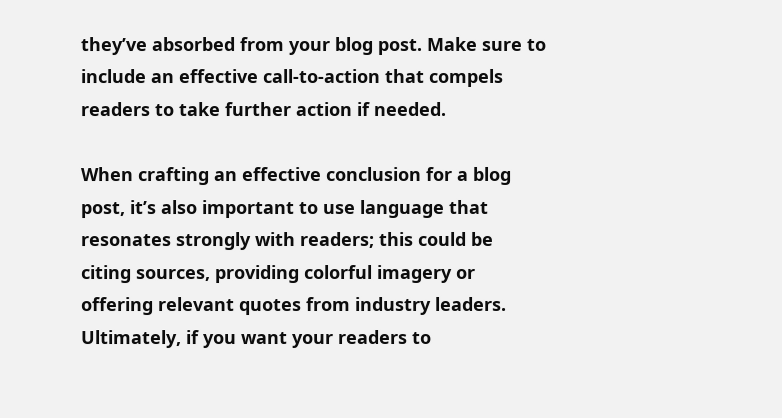they’ve absorbed from your blog post. Make sure to include an effective call-to-action that compels readers to take further action if needed.

When crafting an effective conclusion for a blog post, it’s also important to use language that resonates strongly with readers; this could be citing sources, providing colorful imagery or offering relevant quotes from industry leaders. Ultimately, if you want your readers to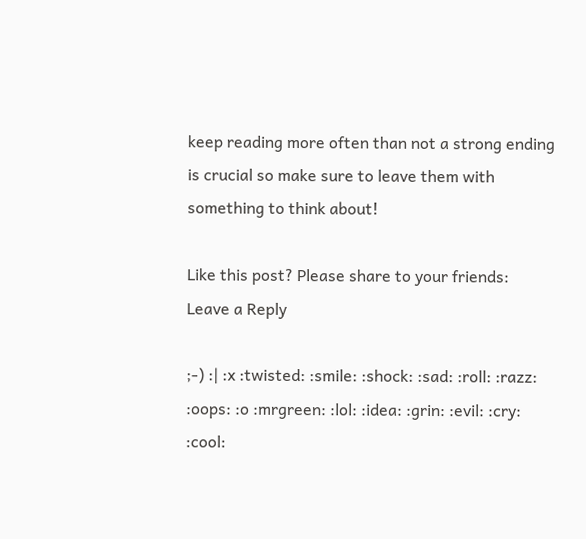keep reading more often than not a strong ending is crucial so make sure to leave them with something to think about!

Like this post? Please share to your friends:
Leave a Reply

;-) :| :x :twisted: :smile: :shock: :sad: :roll: :razz: :oops: :o :mrgreen: :lol: :idea: :grin: :evil: :cry: :cool: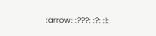:arrow: :???: :?: :!: